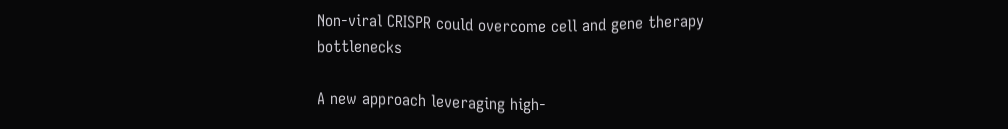Non-viral CRISPR could overcome cell and gene therapy bottlenecks

A new approach leveraging high-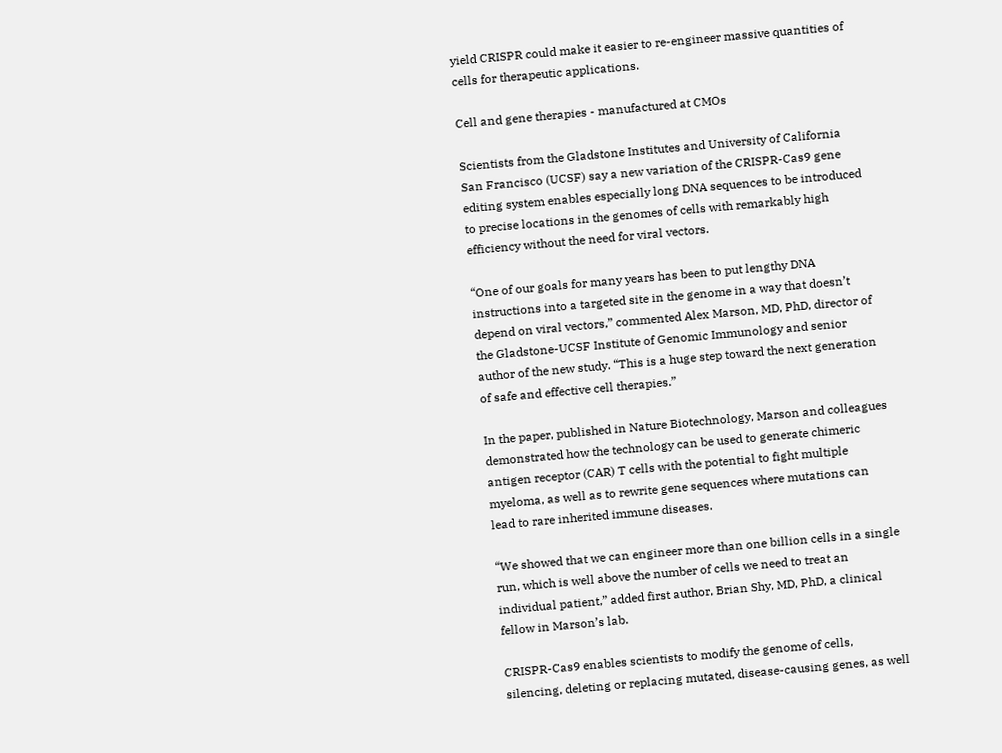yield CRISPR could make it easier to re-engineer massive quantities of cells for therapeutic applications.

Cell and gene therapies - manufactured at CMOs

Scientists from the Gladstone Institutes and University of California San Francisco (UCSF) say a new variation of the CRISPR-Cas9 gene editing system enables especially long DNA sequences to be introduced to precise locations in the genomes of cells with remarkably high efficiency without the need for viral vectors.

“One of our goals for many years has been to put lengthy DNA instructions into a targeted site in the genome in a way that doesn’t depend on viral vectors,” commented Alex Marson, MD, PhD, director of the Gladstone-UCSF Institute of Genomic Immunology and senior author of the new study. “This is a huge step toward the next generation of safe and effective cell therapies.”

In the paper, published in Nature Biotechnology, Marson and colleagues demonstrated how the technology can be used to generate chimeric antigen receptor (CAR) T cells with the potential to fight multiple myeloma, as well as to rewrite gene sequences where mutations can lead to rare inherited immune diseases.

“We showed that we can engineer more than one billion cells in a single run, which is well above the number of cells we need to treat an individual patient,” added first author, Brian Shy, MD, PhD, a clinical fellow in Marson’s lab.

CRISPR-Cas9 enables scientists to modify the genome of cells, silencing, deleting or replacing mutated, disease-causing genes, as well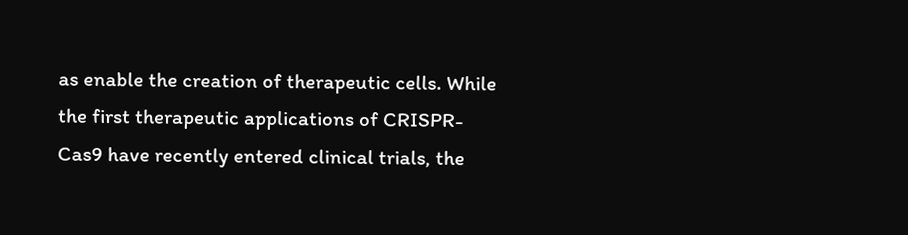as enable the creation of therapeutic cells. While the first therapeutic applications of CRISPR-Cas9 have recently entered clinical trials, the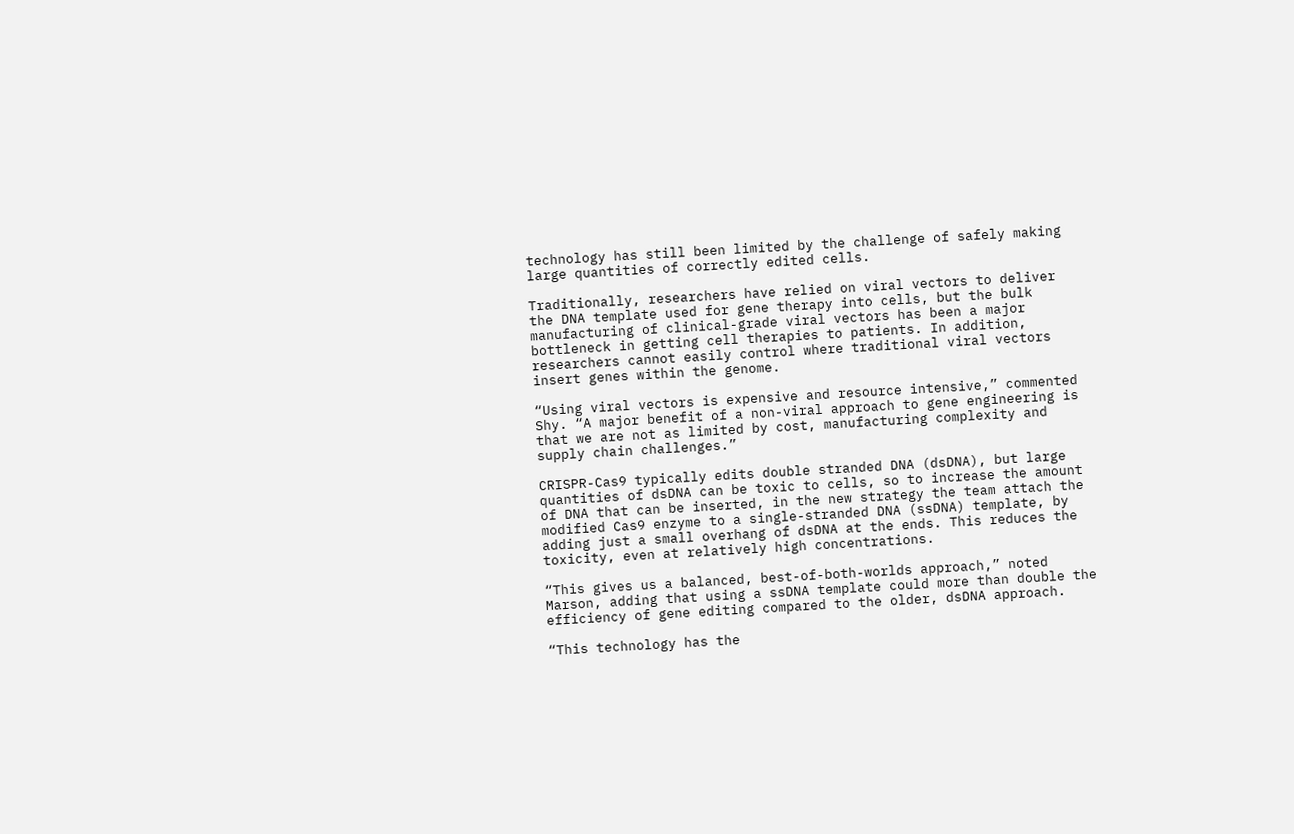technology has still been limited by the challenge of safely making large quantities of correctly edited cells.

Traditionally, researchers have relied on viral vectors to deliver the DNA template used for gene therapy into cells, but the bulk manufacturing of clinical-grade viral vectors has been a major bottleneck in getting cell therapies to patients. In addition, researchers cannot easily control where traditional viral vectors insert genes within the genome.

“Using viral vectors is expensive and resource intensive,” commented Shy. “A major benefit of a non-viral approach to gene engineering is that we are not as limited by cost, manufacturing complexity and supply chain challenges.”

CRISPR-Cas9 typically edits double stranded DNA (dsDNA), but large quantities of dsDNA can be toxic to cells, so to increase the amount of DNA that can be inserted, in the new strategy the team attach the modified Cas9 enzyme to a single-stranded DNA (ssDNA) template, by adding just a small overhang of dsDNA at the ends. This reduces the toxicity, even at relatively high concentrations.

“This gives us a balanced, best-of-both-worlds approach,” noted Marson, adding that using a ssDNA template could more than double the efficiency of gene editing compared to the older, dsDNA approach.

“This technology has the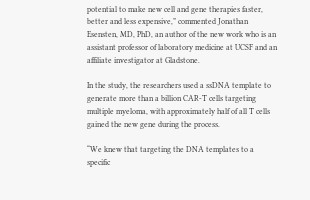potential to make new cell and gene therapies faster, better and less expensive,” commented Jonathan Esensten, MD, PhD, an author of the new work who is an assistant professor of laboratory medicine at UCSF and an affiliate investigator at Gladstone.

In the study, the researchers used a ssDNA template to generate more than a billion CAR-T cells targeting multiple myeloma, with approximately half of all T cells gained the new gene during the process.

“We knew that targeting the DNA templates to a specific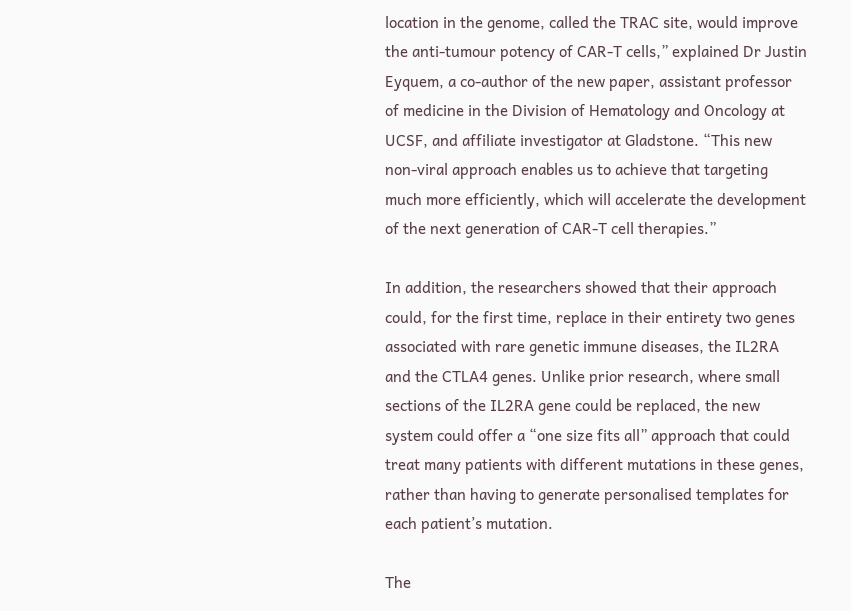location in the genome, called the TRAC site, would improve the anti-tumour potency of CAR-T cells,” explained Dr Justin Eyquem, a co-author of the new paper, assistant professor of medicine in the Division of Hematology and Oncology at UCSF, and affiliate investigator at Gladstone. “This new non-viral approach enables us to achieve that targeting much more efficiently, which will accelerate the development of the next generation of CAR-T cell therapies.”

In addition, the researchers showed that their approach could, for the first time, replace in their entirety two genes associated with rare genetic immune diseases, the IL2RA and the CTLA4 genes. Unlike prior research, where small sections of the IL2RA gene could be replaced, the new system could offer a “one size fits all” approach that could treat many patients with different mutations in these genes, rather than having to generate personalised templates for each patient’s mutation.

The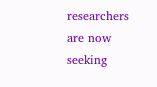researchers are now seeking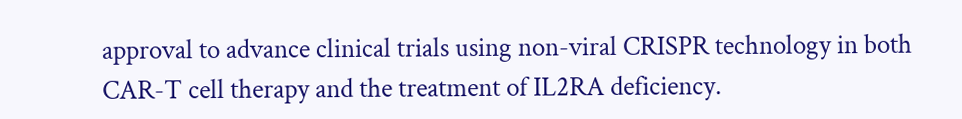approval to advance clinical trials using non-viral CRISPR technology in both CAR-T cell therapy and the treatment of IL2RA deficiency.